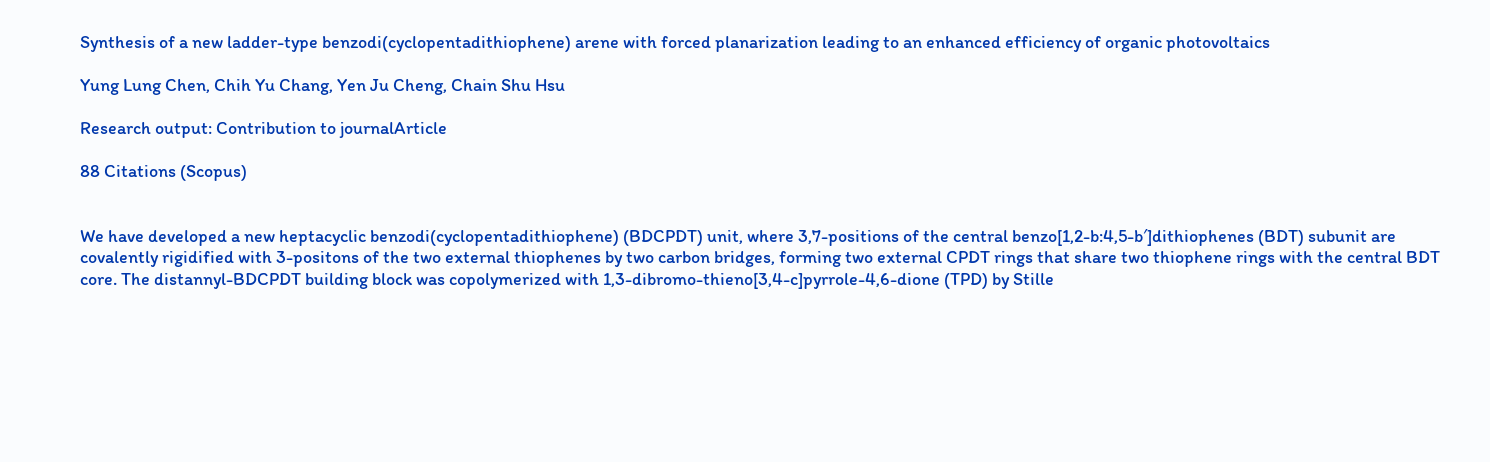Synthesis of a new ladder-type benzodi(cyclopentadithiophene) arene with forced planarization leading to an enhanced efficiency of organic photovoltaics

Yung Lung Chen, Chih Yu Chang, Yen Ju Cheng, Chain Shu Hsu

Research output: Contribution to journalArticle

88 Citations (Scopus)


We have developed a new heptacyclic benzodi(cyclopentadithiophene) (BDCPDT) unit, where 3,7-positions of the central benzo[1,2-b:4,5-b′]dithiophenes (BDT) subunit are covalently rigidified with 3-positons of the two external thiophenes by two carbon bridges, forming two external CPDT rings that share two thiophene rings with the central BDT core. The distannyl-BDCPDT building block was copolymerized with 1,3-dibromo-thieno[3,4-c]pyrrole-4,6-dione (TPD) by Stille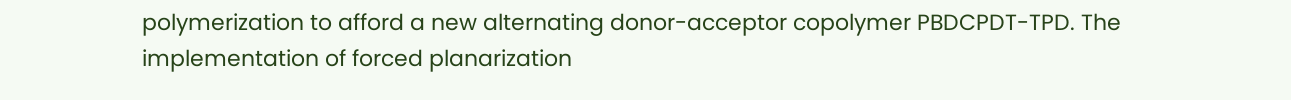polymerization to afford a new alternating donor-acceptor copolymer PBDCPDT-TPD. The implementation of forced planarization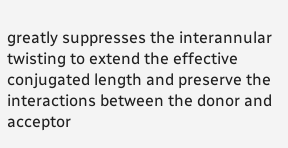greatly suppresses the interannular twisting to extend the effective conjugated length and preserve the interactions between the donor and acceptor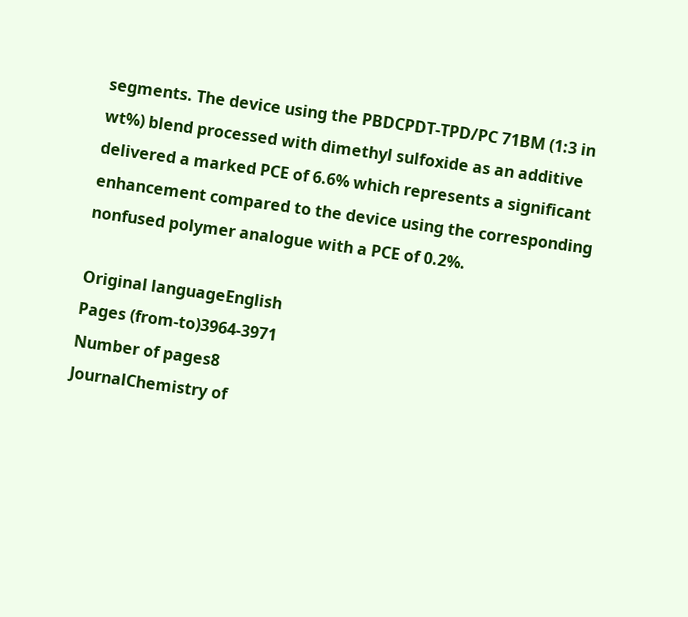segments. The device using the PBDCPDT-TPD/PC 71BM (1:3 in wt%) blend processed with dimethyl sulfoxide as an additive delivered a marked PCE of 6.6% which represents a significant enhancement compared to the device using the corresponding nonfused polymer analogue with a PCE of 0.2%.

Original languageEnglish
Pages (from-to)3964-3971
Number of pages8
JournalChemistry of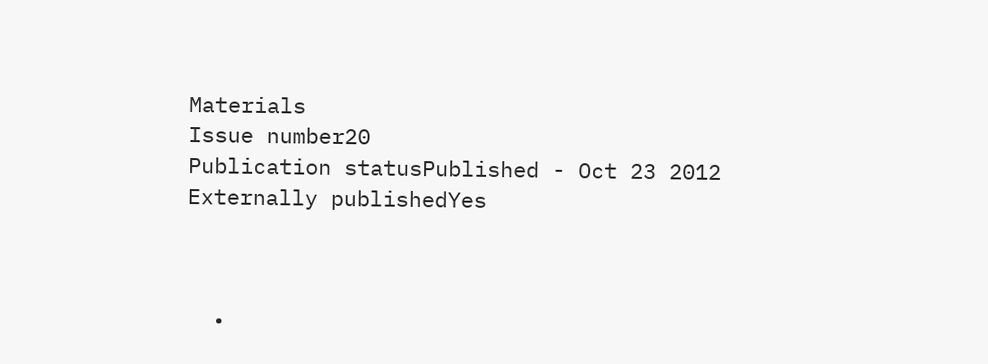Materials
Issue number20
Publication statusPublished - Oct 23 2012
Externally publishedYes



  •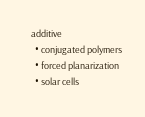additive
  • conjugated polymers
  • forced planarization
  • solar cells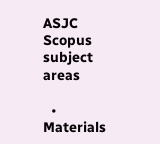ASJC Scopus subject areas

  • Materials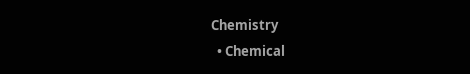Chemistry
  • Chemical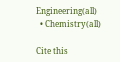Engineering(all)
  • Chemistry(all)

Cite this